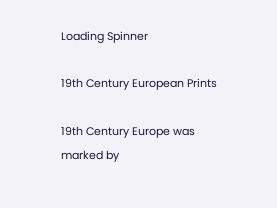Loading Spinner

19th Century European Prints

19th Century Europe was marked by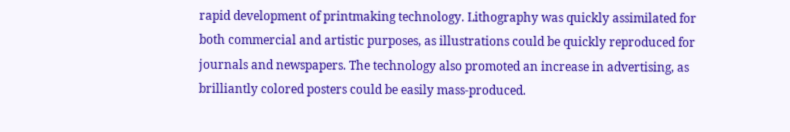rapid development of printmaking technology. Lithography was quickly assimilated for both commercial and artistic purposes, as illustrations could be quickly reproduced for journals and newspapers. The technology also promoted an increase in advertising, as brilliantly colored posters could be easily mass-produced.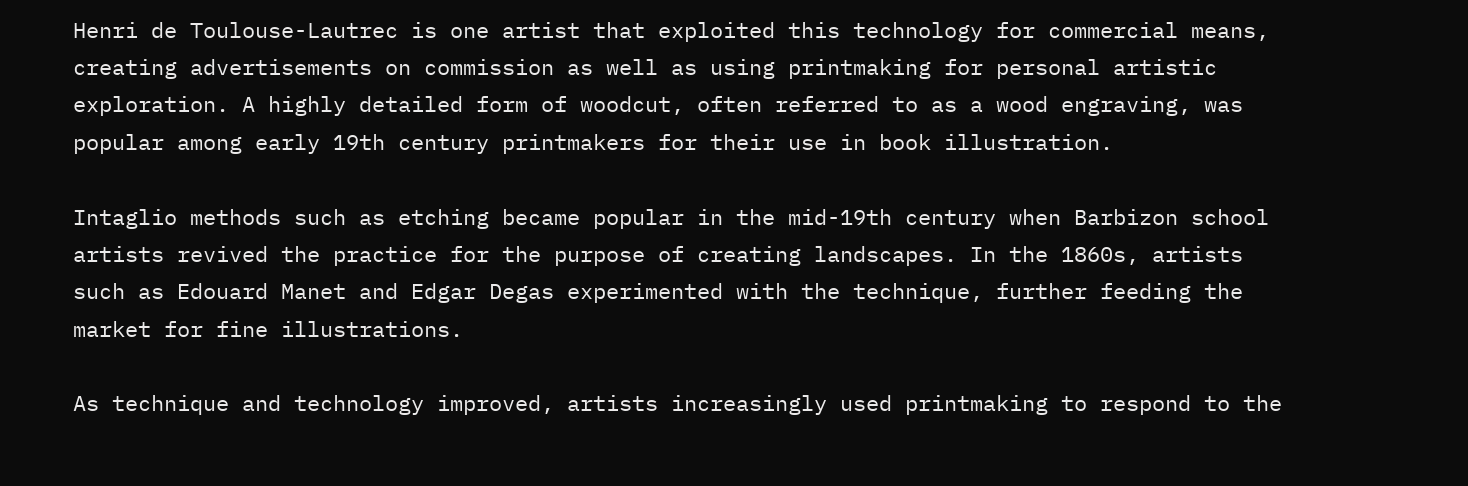Henri de Toulouse-Lautrec is one artist that exploited this technology for commercial means, creating advertisements on commission as well as using printmaking for personal artistic exploration. A highly detailed form of woodcut, often referred to as a wood engraving, was popular among early 19th century printmakers for their use in book illustration.

Intaglio methods such as etching became popular in the mid-19th century when Barbizon school artists revived the practice for the purpose of creating landscapes. In the 1860s, artists such as Edouard Manet and Edgar Degas experimented with the technique, further feeding the market for fine illustrations.

As technique and technology improved, artists increasingly used printmaking to respond to the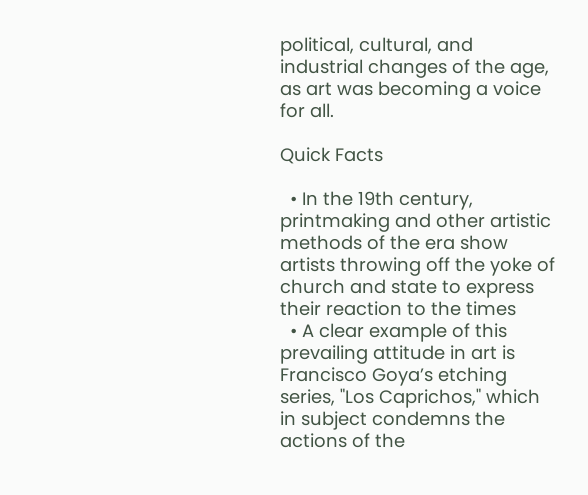political, cultural, and industrial changes of the age, as art was becoming a voice for all.

Quick Facts

  • In the 19th century, printmaking and other artistic methods of the era show artists throwing off the yoke of church and state to express their reaction to the times
  • A clear example of this prevailing attitude in art is Francisco Goya’s etching series, "Los Caprichos," which in subject condemns the actions of the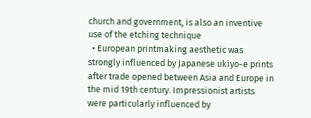church and government, is also an inventive use of the etching technique
  • European printmaking aesthetic was strongly influenced by Japanese ukiyo-e prints after trade opened between Asia and Europe in the mid 19th century. Impressionist artists were particularly influenced by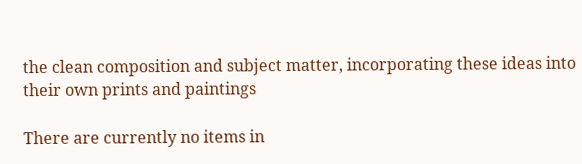the clean composition and subject matter, incorporating these ideas into their own prints and paintings

There are currently no items in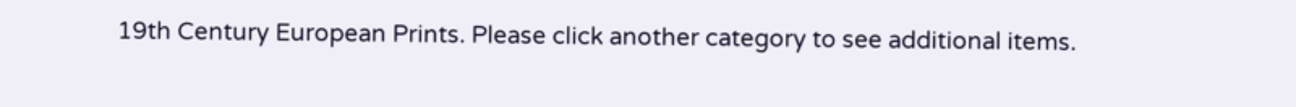19th Century European Prints. Please click another category to see additional items.